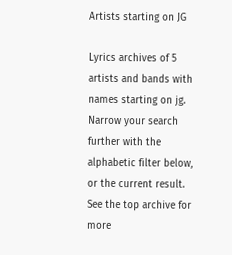Artists starting on JG

Lyrics archives of 5 artists and bands with names starting on jg. Narrow your search further with the alphabetic filter below, or the current result. See the top archive for more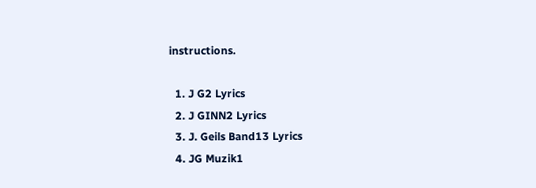instructions.

  1. J G2 Lyrics
  2. J GINN2 Lyrics
  3. J. Geils Band13 Lyrics
  4. JG Muzik1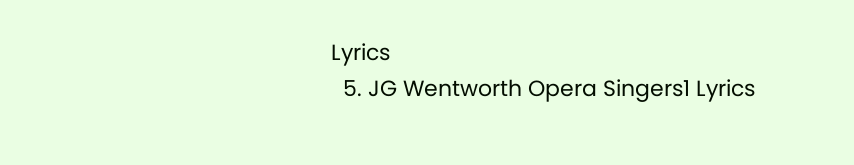Lyrics
  5. JG Wentworth Opera Singers1 Lyrics